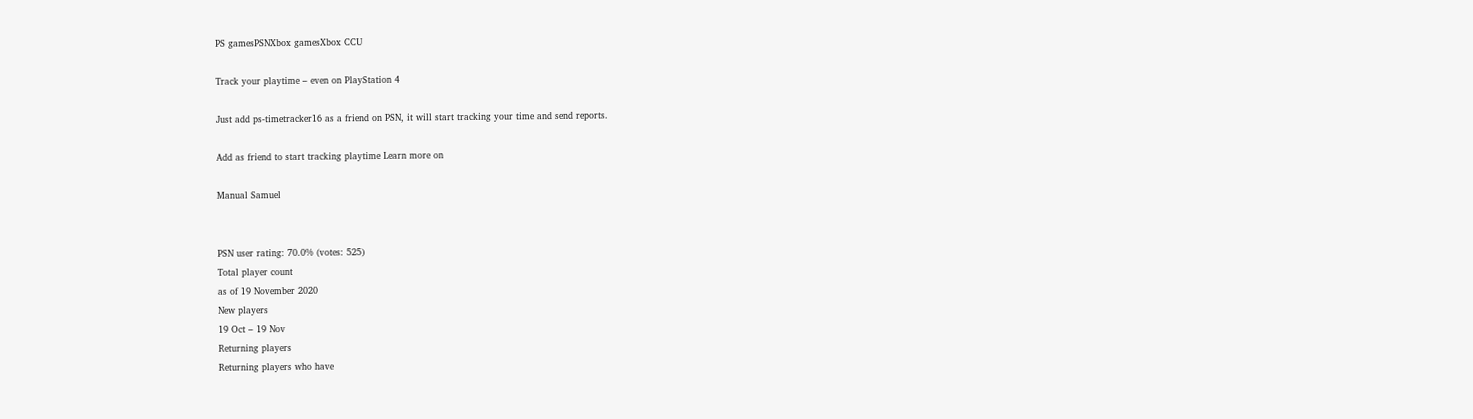PS gamesPSNXbox gamesXbox CCU

Track your playtime – even on PlayStation 4

Just add ps-timetracker16 as a friend on PSN, it will start tracking your time and send reports.

Add as friend to start tracking playtime Learn more on

Manual Samuel


PSN user rating: 70.0% (votes: 525)
Total player count
as of 19 November 2020
New players
19 Oct – 19 Nov
Returning players
Returning players who have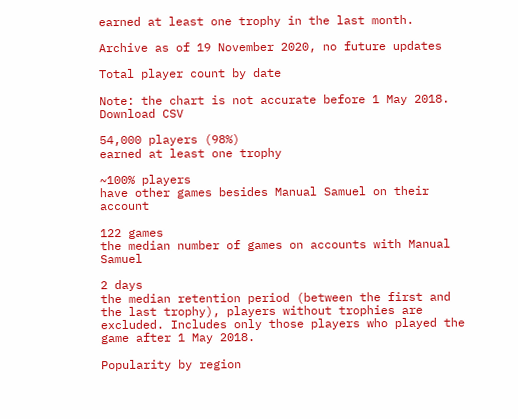earned at least one trophy in the last month.

Archive as of 19 November 2020, no future updates

Total player count by date

Note: the chart is not accurate before 1 May 2018.
Download CSV

54,000 players (98%)
earned at least one trophy

~100% players
have other games besides Manual Samuel on their account

122 games
the median number of games on accounts with Manual Samuel

2 days
the median retention period (between the first and the last trophy), players without trophies are excluded. Includes only those players who played the game after 1 May 2018.

Popularity by region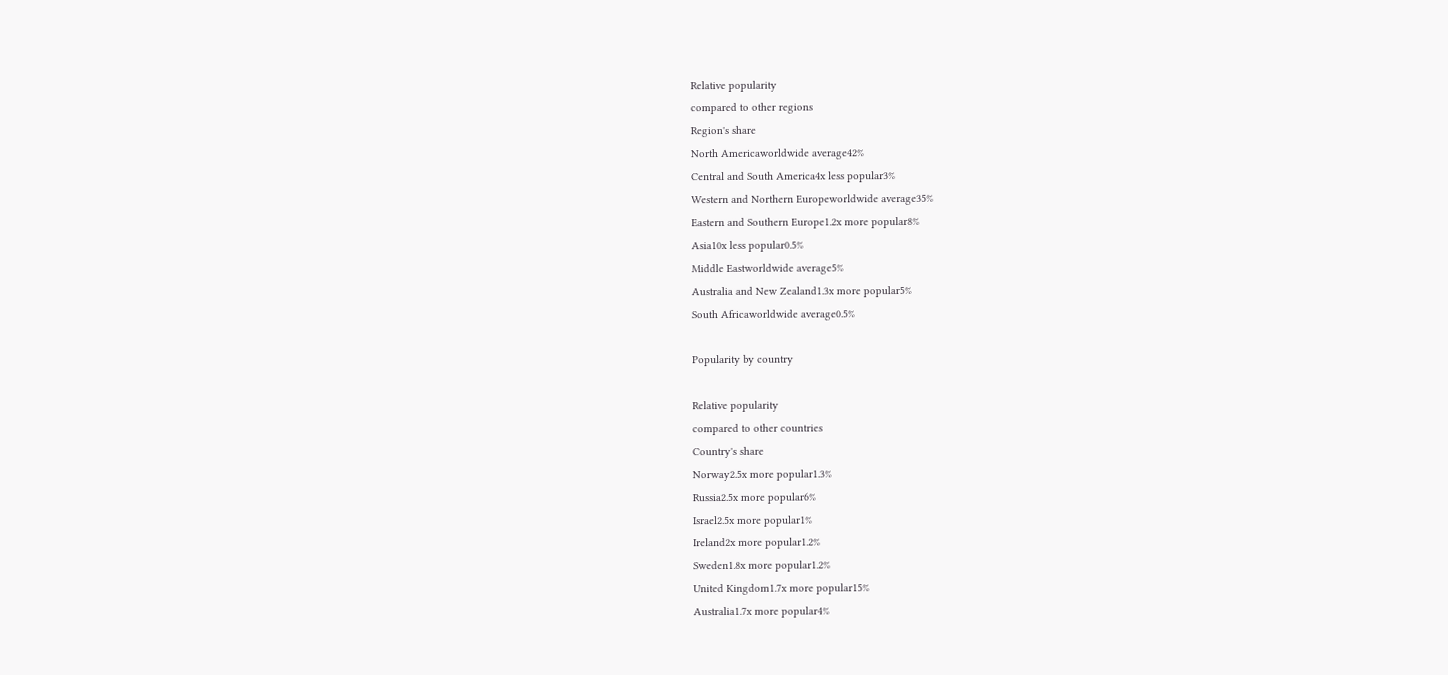Relative popularity
compared to other regions
Region's share
North Americaworldwide average42%
Central and South America4x less popular3%
Western and Northern Europeworldwide average35%
Eastern and Southern Europe1.2x more popular8%
Asia10x less popular0.5%
Middle Eastworldwide average5%
Australia and New Zealand1.3x more popular5%
South Africaworldwide average0.5%

Popularity by country

Relative popularity
compared to other countries
Country's share
Norway2.5x more popular1.3%
Russia2.5x more popular6%
Israel2.5x more popular1%
Ireland2x more popular1.2%
Sweden1.8x more popular1.2%
United Kingdom1.7x more popular15%
Australia1.7x more popular4%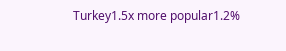Turkey1.5x more popular1.2%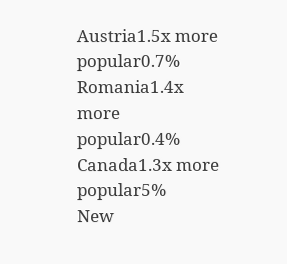Austria1.5x more popular0.7%
Romania1.4x more popular0.4%
Canada1.3x more popular5%
New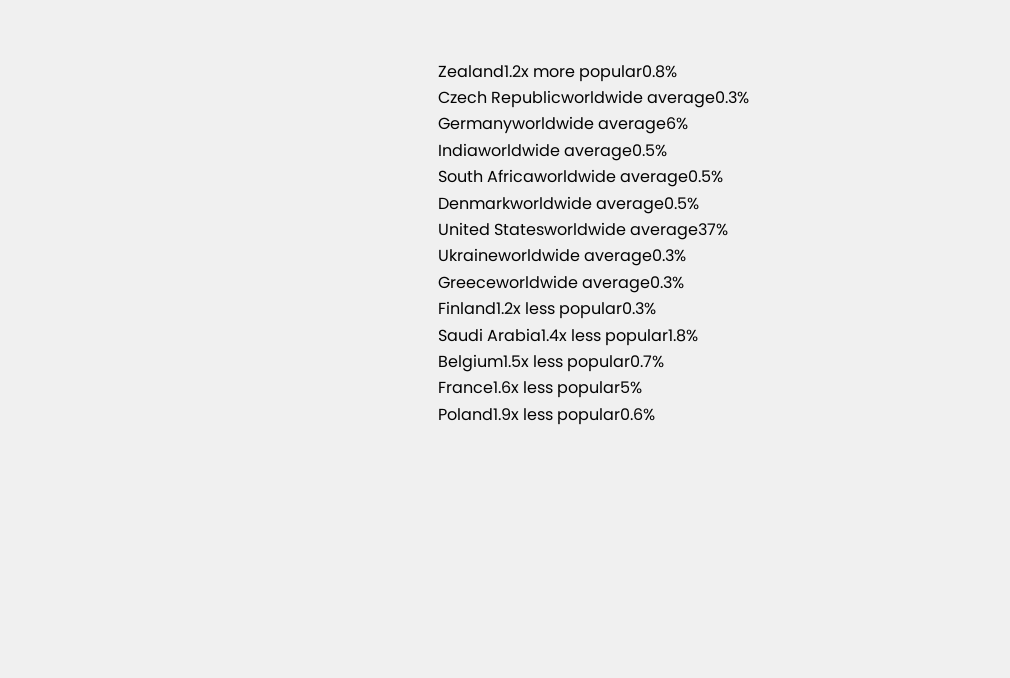Zealand1.2x more popular0.8%
Czech Republicworldwide average0.3%
Germanyworldwide average6%
Indiaworldwide average0.5%
South Africaworldwide average0.5%
Denmarkworldwide average0.5%
United Statesworldwide average37%
Ukraineworldwide average0.3%
Greeceworldwide average0.3%
Finland1.2x less popular0.3%
Saudi Arabia1.4x less popular1.8%
Belgium1.5x less popular0.7%
France1.6x less popular5%
Poland1.9x less popular0.6%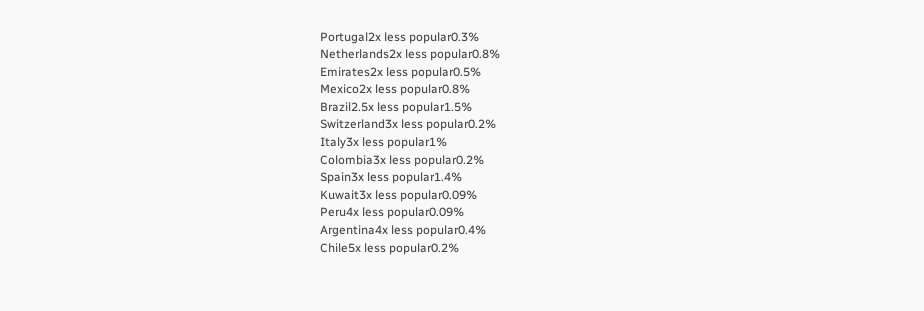Portugal2x less popular0.3%
Netherlands2x less popular0.8%
Emirates2x less popular0.5%
Mexico2x less popular0.8%
Brazil2.5x less popular1.5%
Switzerland3x less popular0.2%
Italy3x less popular1%
Colombia3x less popular0.2%
Spain3x less popular1.4%
Kuwait3x less popular0.09%
Peru4x less popular0.09%
Argentina4x less popular0.4%
Chile5x less popular0.2%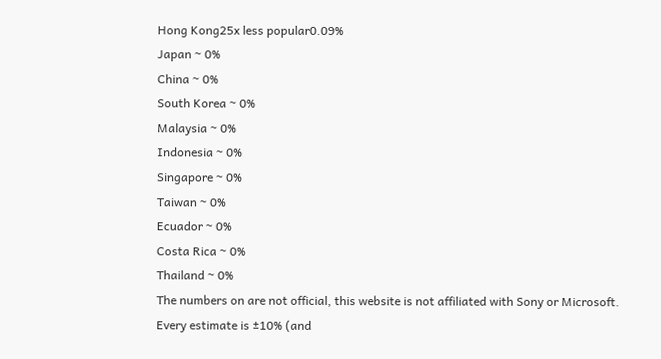Hong Kong25x less popular0.09%
Japan ~ 0%
China ~ 0%
South Korea ~ 0%
Malaysia ~ 0%
Indonesia ~ 0%
Singapore ~ 0%
Taiwan ~ 0%
Ecuador ~ 0%
Costa Rica ~ 0%
Thailand ~ 0%
The numbers on are not official, this website is not affiliated with Sony or Microsoft.
Every estimate is ±10% (and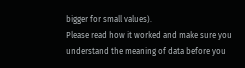bigger for small values).
Please read how it worked and make sure you understand the meaning of data before you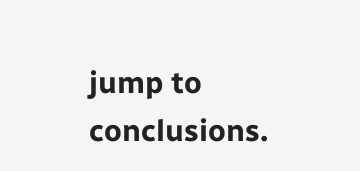jump to conclusions.